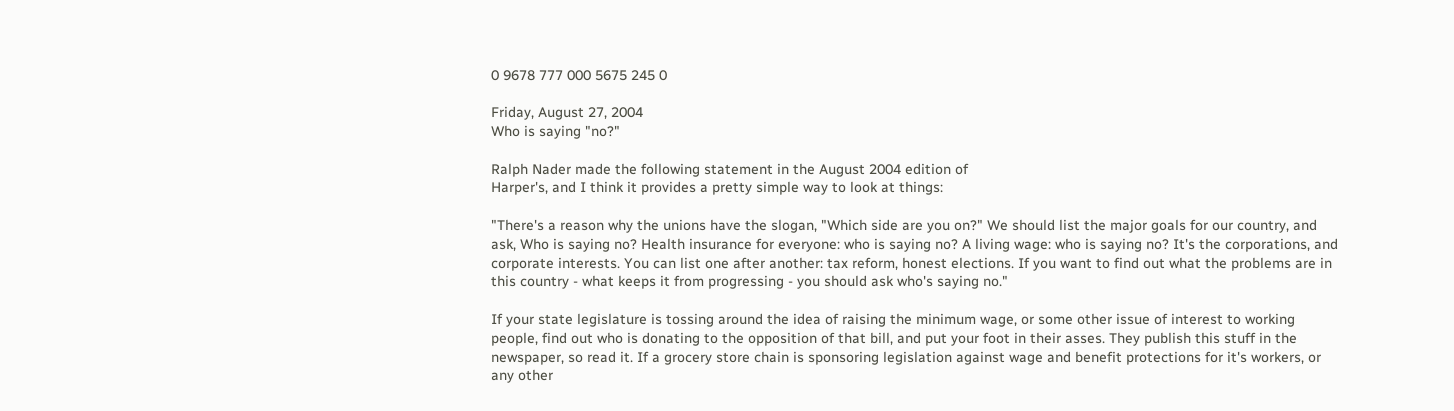0 9678 777 000 5675 245 0

Friday, August 27, 2004
Who is saying "no?"

Ralph Nader made the following statement in the August 2004 edition of
Harper's, and I think it provides a pretty simple way to look at things:

"There's a reason why the unions have the slogan, "Which side are you on?" We should list the major goals for our country, and ask, Who is saying no? Health insurance for everyone: who is saying no? A living wage: who is saying no? It's the corporations, and corporate interests. You can list one after another: tax reform, honest elections. If you want to find out what the problems are in this country - what keeps it from progressing - you should ask who's saying no."

If your state legislature is tossing around the idea of raising the minimum wage, or some other issue of interest to working people, find out who is donating to the opposition of that bill, and put your foot in their asses. They publish this stuff in the newspaper, so read it. If a grocery store chain is sponsoring legislation against wage and benefit protections for it's workers, or any other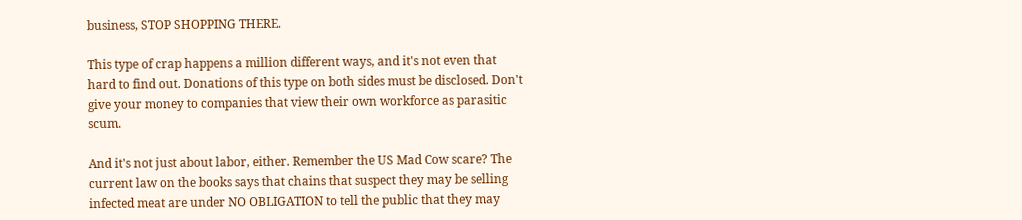business, STOP SHOPPING THERE.

This type of crap happens a million different ways, and it's not even that hard to find out. Donations of this type on both sides must be disclosed. Don't give your money to companies that view their own workforce as parasitic scum.

And it's not just about labor, either. Remember the US Mad Cow scare? The current law on the books says that chains that suspect they may be selling infected meat are under NO OBLIGATION to tell the public that they may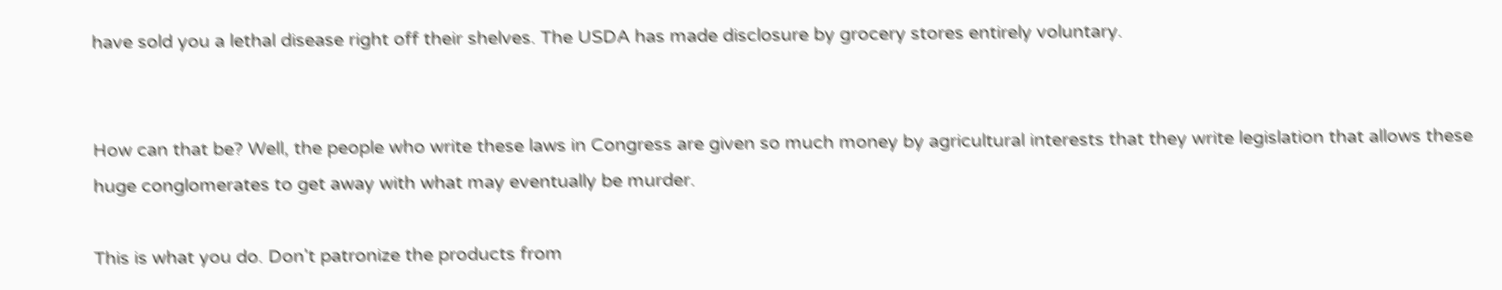have sold you a lethal disease right off their shelves. The USDA has made disclosure by grocery stores entirely voluntary.


How can that be? Well, the people who write these laws in Congress are given so much money by agricultural interests that they write legislation that allows these huge conglomerates to get away with what may eventually be murder.

This is what you do. Don't patronize the products from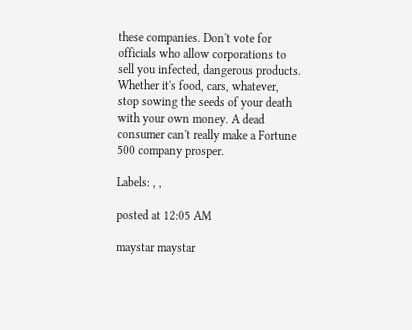these companies. Don't vote for officials who allow corporations to sell you infected, dangerous products. Whether it's food, cars, whatever, stop sowing the seeds of your death with your own money. A dead consumer can't really make a Fortune 500 company prosper.

Labels: , ,

posted at 12:05 AM

maystar maystar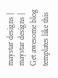maystar designs | maystar designs |
Get awesome blog templates like this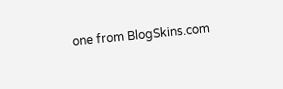one from BlogSkins.com